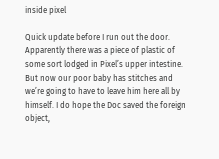inside pixel

Quick update before I run out the door. Apparently there was a piece of plastic of some sort lodged in Pixel’s upper intestine. But now our poor baby has stitches and we’re going to have to leave him here all by himself. I do hope the Doc saved the foreign object,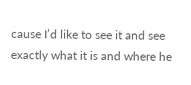cause I’d like to see it and see exactly what it is and where he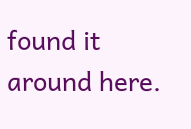found it around here.